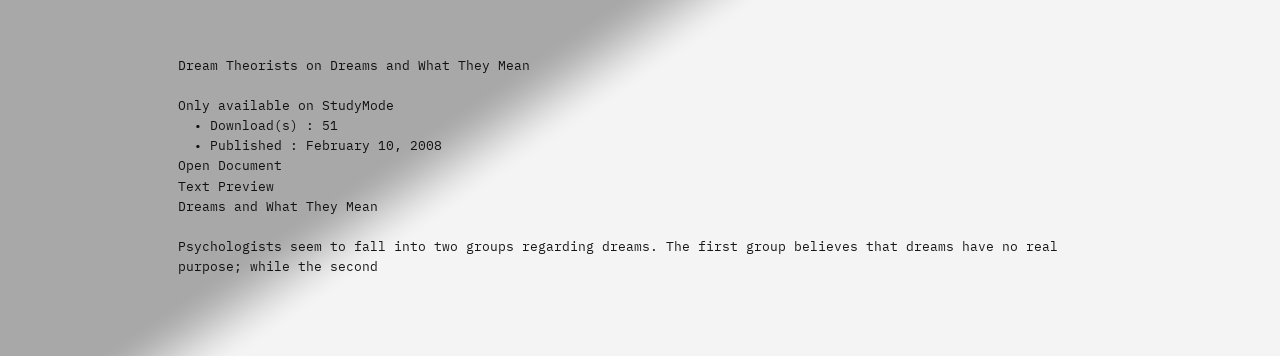Dream Theorists on Dreams and What They Mean

Only available on StudyMode
  • Download(s) : 51
  • Published : February 10, 2008
Open Document
Text Preview
Dreams and What They Mean

Psychologists seem to fall into two groups regarding dreams. The first group believes that dreams have no real purpose; while the second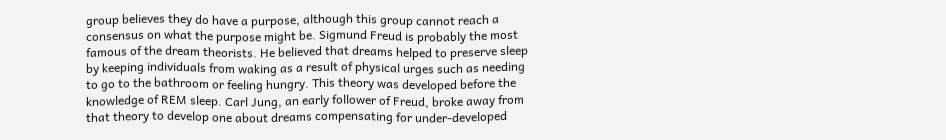group believes they do have a purpose, although this group cannot reach a consensus on what the purpose might be. Sigmund Freud is probably the most famous of the dream theorists. He believed that dreams helped to preserve sleep by keeping individuals from waking as a result of physical urges such as needing to go to the bathroom or feeling hungry. This theory was developed before the knowledge of REM sleep. Carl Jung, an early follower of Freud, broke away from that theory to develop one about dreams compensating for under-developed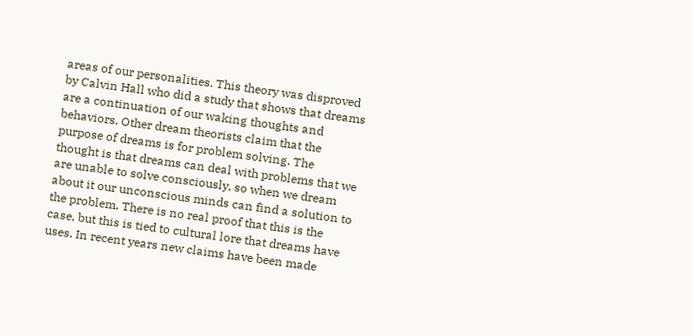areas of our personalities. This theory was disproved by Calvin Hall who did a study that shows that dreams are a continuation of our waking thoughts and behaviors. Other dream theorists claim that the purpose of dreams is for problem solving. The thought is that dreams can deal with problems that we are unable to solve consciously, so when we dream about it our unconscious minds can find a solution to the problem. There is no real proof that this is the case, but this is tied to cultural lore that dreams have uses. In recent years new claims have been made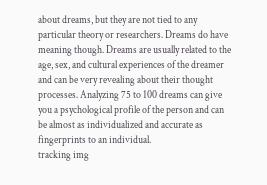about dreams, but they are not tied to any particular theory or researchers. Dreams do have meaning though. Dreams are usually related to the age, sex, and cultural experiences of the dreamer and can be very revealing about their thought processes. Analyzing 75 to 100 dreams can give you a psychological profile of the person and can be almost as individualized and accurate as fingerprints to an individual.
tracking img